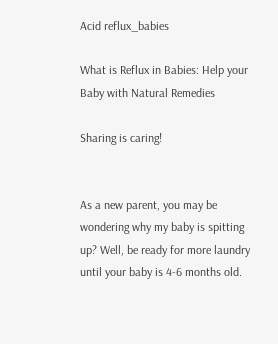Acid reflux_babies

What is Reflux in Babies: Help your Baby with Natural Remedies

Sharing is caring!


As a new parent, you may be wondering why my baby is spitting up? Well, be ready for more laundry until your baby is 4-6 months old.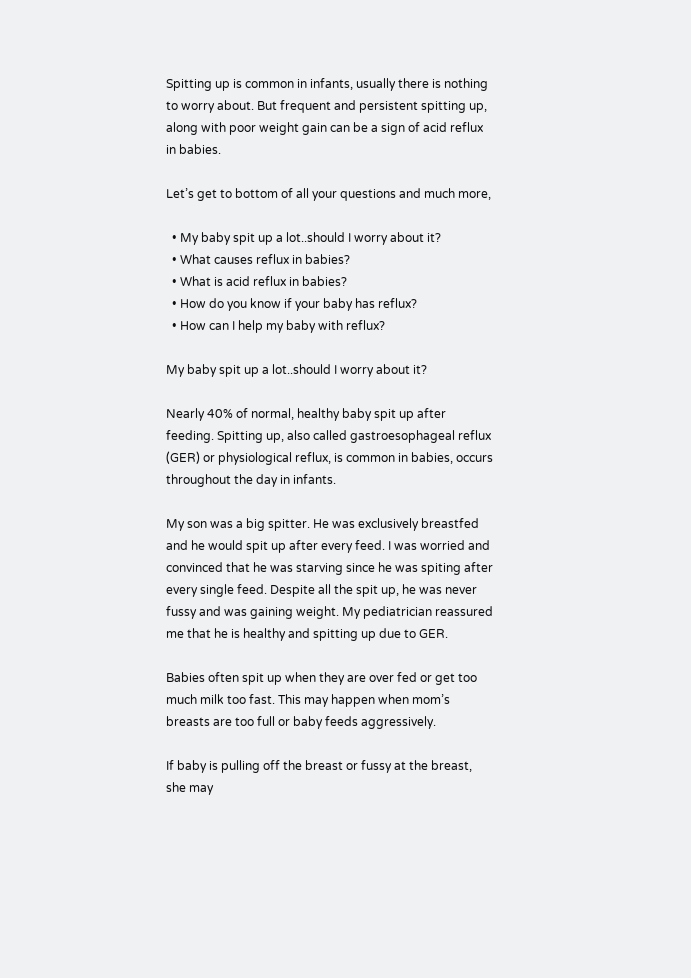Spitting up is common in infants, usually there is nothing to worry about. But frequent and persistent spitting up, along with poor weight gain can be a sign of acid reflux in babies.

Let’s get to bottom of all your questions and much more,

  • My baby spit up a lot..should I worry about it?
  • What causes reflux in babies?
  • What is acid reflux in babies?
  • How do you know if your baby has reflux?
  • How can I help my baby with reflux?

My baby spit up a lot..should I worry about it?

Nearly 40% of normal, healthy baby spit up after feeding. Spitting up, also called gastroesophageal reflux (GER) or physiological reflux, is common in babies, occurs throughout the day in infants.

My son was a big spitter. He was exclusively breastfed and he would spit up after every feed. I was worried and convinced that he was starving since he was spiting after every single feed. Despite all the spit up, he was never fussy and was gaining weight. My pediatrician reassured me that he is healthy and spitting up due to GER.

Babies often spit up when they are over fed or get too much milk too fast. This may happen when mom’s breasts are too full or baby feeds aggressively.

If baby is pulling off the breast or fussy at the breast, she may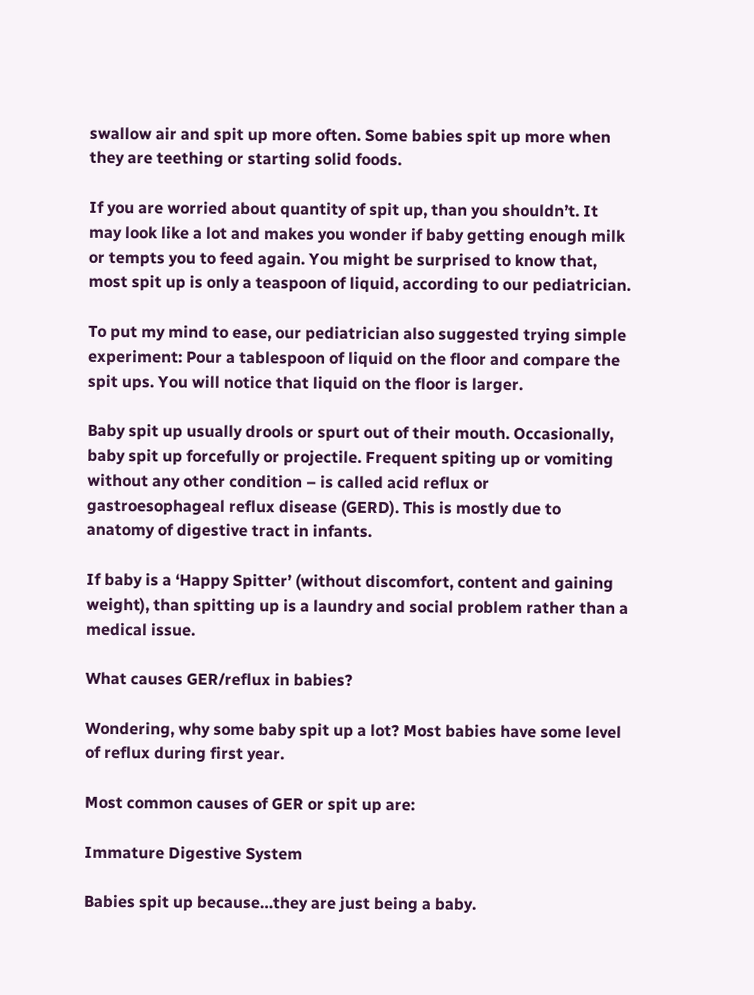swallow air and spit up more often. Some babies spit up more when they are teething or starting solid foods.

If you are worried about quantity of spit up, than you shouldn’t. It may look like a lot and makes you wonder if baby getting enough milk or tempts you to feed again. You might be surprised to know that, most spit up is only a teaspoon of liquid, according to our pediatrician.

To put my mind to ease, our pediatrician also suggested trying simple experiment: Pour a tablespoon of liquid on the floor and compare the spit ups. You will notice that liquid on the floor is larger.

Baby spit up usually drools or spurt out of their mouth. Occasionally, baby spit up forcefully or projectile. Frequent spiting up or vomiting without any other condition – is called acid reflux or gastroesophageal reflux disease (GERD). This is mostly due to anatomy of digestive tract in infants.

If baby is a ‘Happy Spitter’ (without discomfort, content and gaining weight), than spitting up is a laundry and social problem rather than a medical issue.

What causes GER/reflux in babies?

Wondering, why some baby spit up a lot? Most babies have some level of reflux during first year.

Most common causes of GER or spit up are:

Immature Digestive System

Babies spit up because…they are just being a baby.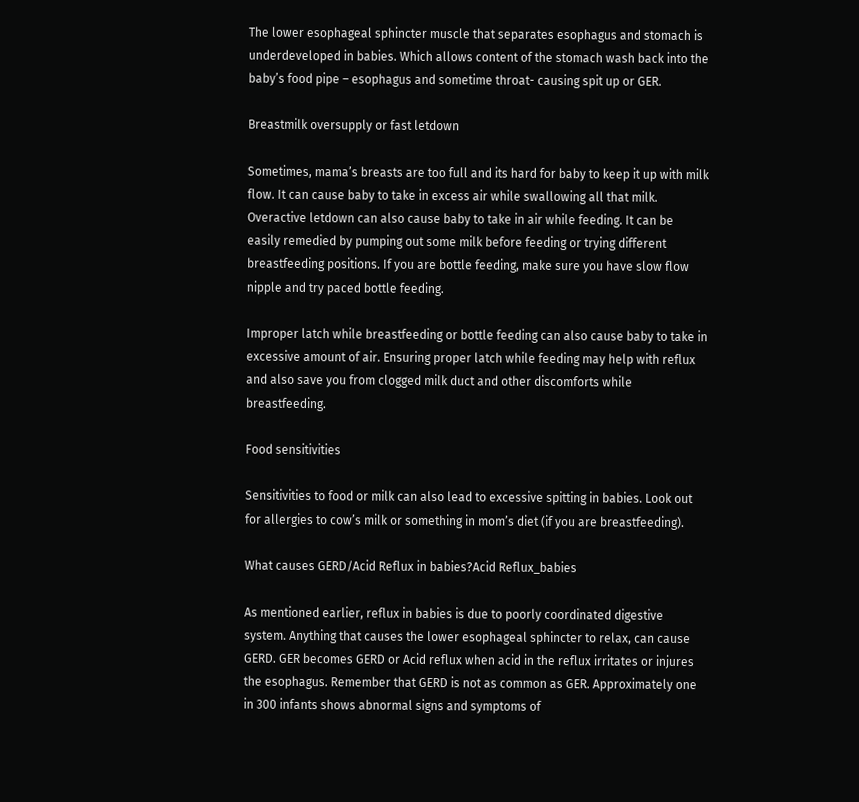The lower esophageal sphincter muscle that separates esophagus and stomach is underdeveloped in babies. Which allows content of the stomach wash back into the baby’s food pipe – esophagus and sometime throat- causing spit up or GER.

Breastmilk oversupply or fast letdown

Sometimes, mama’s breasts are too full and its hard for baby to keep it up with milk flow. It can cause baby to take in excess air while swallowing all that milk. Overactive letdown can also cause baby to take in air while feeding. It can be easily remedied by pumping out some milk before feeding or trying different breastfeeding positions. If you are bottle feeding, make sure you have slow flow nipple and try paced bottle feeding.

Improper latch while breastfeeding or bottle feeding can also cause baby to take in excessive amount of air. Ensuring proper latch while feeding may help with reflux and also save you from clogged milk duct and other discomforts while breastfeeding.

Food sensitivities

Sensitivities to food or milk can also lead to excessive spitting in babies. Look out for allergies to cow’s milk or something in mom’s diet (if you are breastfeeding).

What causes GERD/Acid Reflux in babies?Acid Reflux_babies

As mentioned earlier, reflux in babies is due to poorly coordinated digestive system. Anything that causes the lower esophageal sphincter to relax, can cause GERD. GER becomes GERD or Acid reflux when acid in the reflux irritates or injures the esophagus. Remember that GERD is not as common as GER. Approximately one in 300 infants shows abnormal signs and symptoms of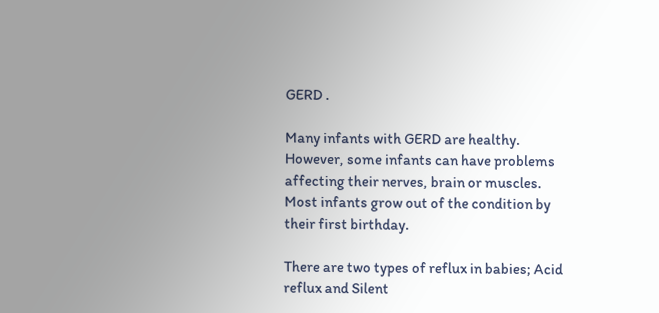GERD .

Many infants with GERD are healthy. However, some infants can have problems affecting their nerves, brain or muscles. Most infants grow out of the condition by their first birthday.

There are two types of reflux in babies; Acid reflux and Silent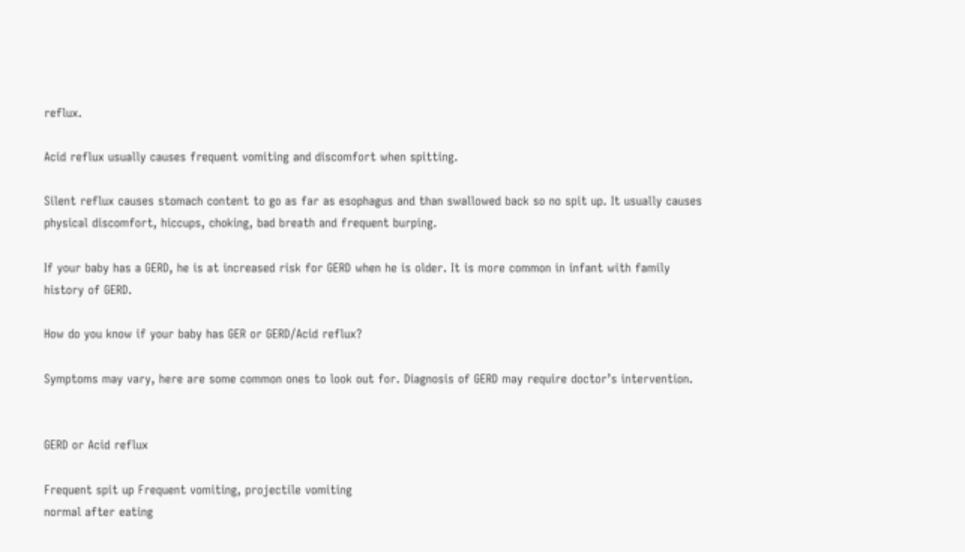reflux.

Acid reflux usually causes frequent vomiting and discomfort when spitting.

Silent reflux causes stomach content to go as far as esophagus and than swallowed back so no spit up. It usually causes physical discomfort, hiccups, choking, bad breath and frequent burping.

If your baby has a GERD, he is at increased risk for GERD when he is older. It is more common in infant with family history of GERD.

How do you know if your baby has GER or GERD/Acid reflux?

Symptoms may vary, here are some common ones to look out for. Diagnosis of GERD may require doctor’s intervention.


GERD or Acid reflux

Frequent spit up Frequent vomiting, projectile vomiting
normal after eating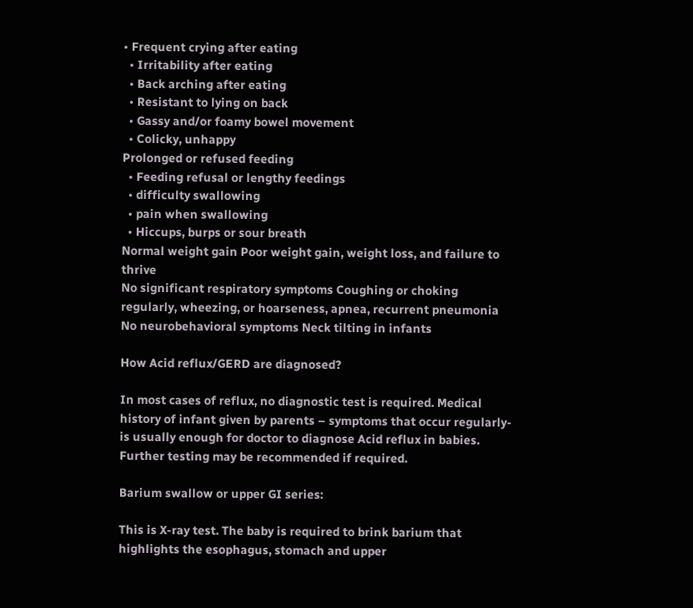• Frequent crying after eating
  • Irritability after eating
  • Back arching after eating
  • Resistant to lying on back
  • Gassy and/or foamy bowel movement
  • Colicky, unhappy
Prolonged or refused feeding
  • Feeding refusal or lengthy feedings
  • difficulty swallowing
  • pain when swallowing
  • Hiccups, burps or sour breath
Normal weight gain Poor weight gain, weight loss, and failure to thrive
No significant respiratory symptoms Coughing or choking regularly, wheezing, or hoarseness, apnea, recurrent pneumonia
No neurobehavioral symptoms Neck tilting in infants

How Acid reflux/GERD are diagnosed?

In most cases of reflux, no diagnostic test is required. Medical history of infant given by parents – symptoms that occur regularly-is usually enough for doctor to diagnose Acid reflux in babies. Further testing may be recommended if required.

Barium swallow or upper GI series:

This is X-ray test. The baby is required to brink barium that highlights the esophagus, stomach and upper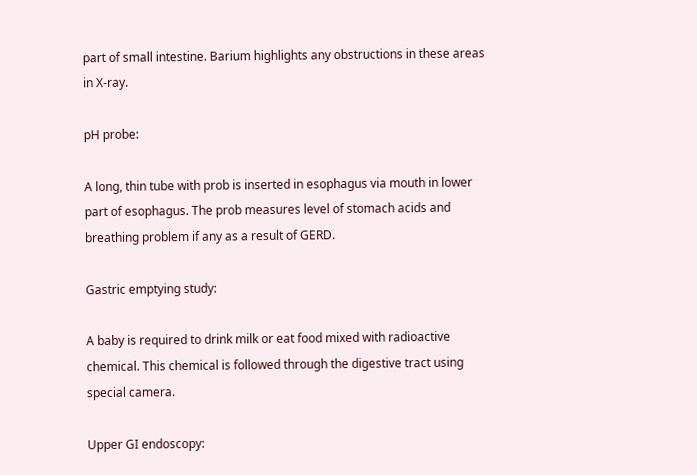part of small intestine. Barium highlights any obstructions in these areas in X-ray.

pH probe:

A long, thin tube with prob is inserted in esophagus via mouth in lower part of esophagus. The prob measures level of stomach acids and breathing problem if any as a result of GERD.

Gastric emptying study:

A baby is required to drink milk or eat food mixed with radioactive chemical. This chemical is followed through the digestive tract using special camera.

Upper GI endoscopy: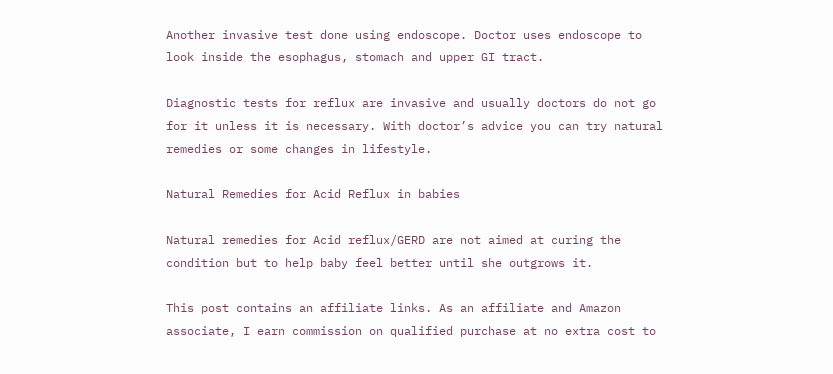Another invasive test done using endoscope. Doctor uses endoscope to look inside the esophagus, stomach and upper GI tract.

Diagnostic tests for reflux are invasive and usually doctors do not go for it unless it is necessary. With doctor’s advice you can try natural remedies or some changes in lifestyle.

Natural Remedies for Acid Reflux in babies

Natural remedies for Acid reflux/GERD are not aimed at curing the condition but to help baby feel better until she outgrows it.

This post contains an affiliate links. As an affiliate and Amazon associate, I earn commission on qualified purchase at no extra cost to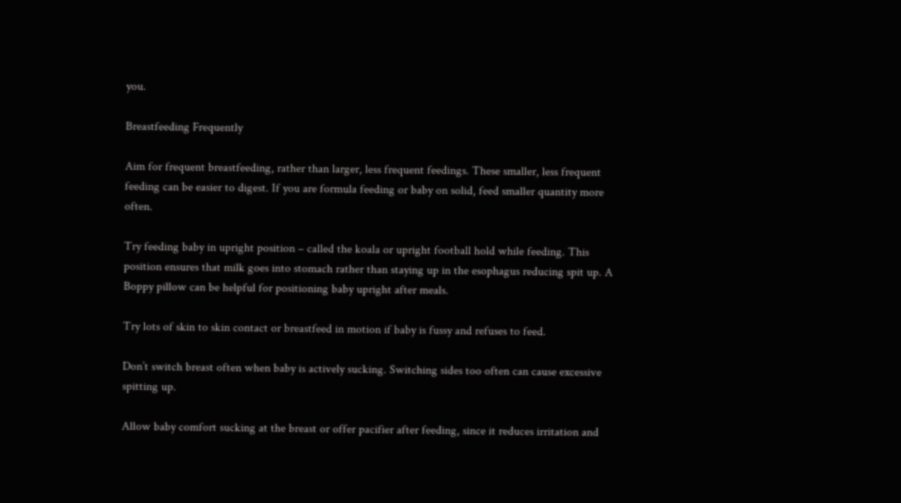you.

Breastfeeding Frequently

Aim for frequent breastfeeding, rather than larger, less frequent feedings. These smaller, less frequent feeding can be easier to digest. If you are formula feeding or baby on solid, feed smaller quantity more often.

Try feeding baby in upright position – called the koala or upright football hold while feeding. This position ensures that milk goes into stomach rather than staying up in the esophagus reducing spit up. A Boppy pillow can be helpful for positioning baby upright after meals.

Try lots of skin to skin contact or breastfeed in motion if baby is fussy and refuses to feed.

Don’t switch breast often when baby is actively sucking. Switching sides too often can cause excessive spitting up.

Allow baby comfort sucking at the breast or offer pacifier after feeding, since it reduces irritation and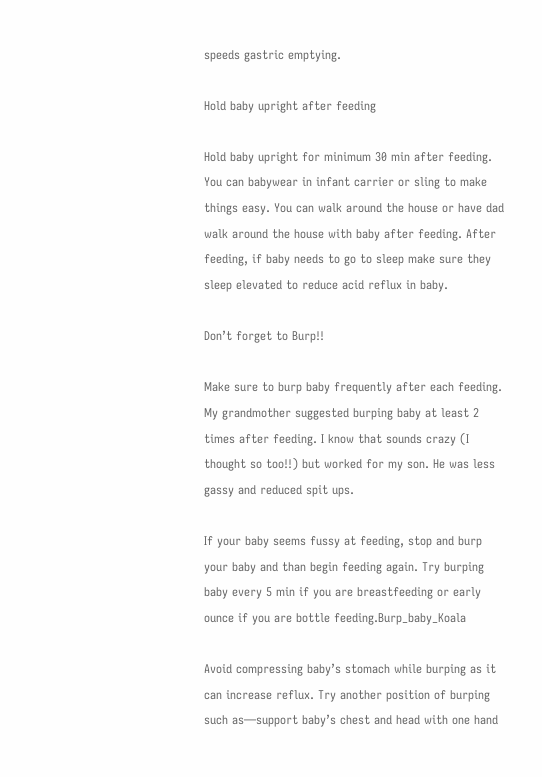speeds gastric emptying.

Hold baby upright after feeding

Hold baby upright for minimum 30 min after feeding. You can babywear in infant carrier or sling to make things easy. You can walk around the house or have dad walk around the house with baby after feeding. After feeding, if baby needs to go to sleep make sure they sleep elevated to reduce acid reflux in baby.

Don’t forget to Burp!!

Make sure to burp baby frequently after each feeding. My grandmother suggested burping baby at least 2 times after feeding. I know that sounds crazy (I thought so too!!) but worked for my son. He was less gassy and reduced spit ups.

If your baby seems fussy at feeding, stop and burp your baby and than begin feeding again. Try burping baby every 5 min if you are breastfeeding or early ounce if you are bottle feeding.Burp_baby_Koala

Avoid compressing baby’s stomach while burping as it can increase reflux. Try another position of burping such as—support baby’s chest and head with one hand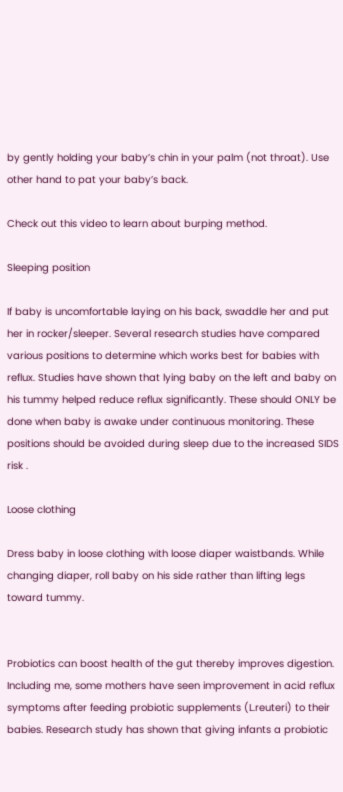by gently holding your baby’s chin in your palm (not throat). Use other hand to pat your baby’s back.

Check out this video to learn about burping method.

Sleeping position

If baby is uncomfortable laying on his back, swaddle her and put her in rocker/sleeper. Several research studies have compared various positions to determine which works best for babies with reflux. Studies have shown that lying baby on the left and baby on his tummy helped reduce reflux significantly. These should ONLY be done when baby is awake under continuous monitoring. These positions should be avoided during sleep due to the increased SIDS risk .

Loose clothing

Dress baby in loose clothing with loose diaper waistbands. While changing diaper, roll baby on his side rather than lifting legs toward tummy.


Probiotics can boost health of the gut thereby improves digestion. Including me, some mothers have seen improvement in acid reflux symptoms after feeding probiotic supplements (L.reuteri) to their babies. Research study has shown that giving infants a probiotic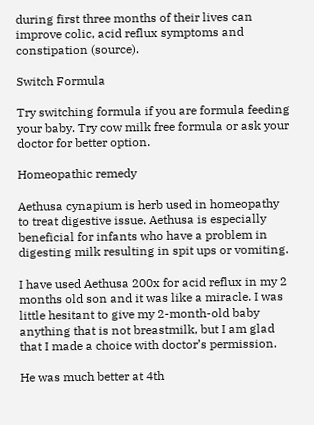during first three months of their lives can improve colic, acid reflux symptoms and constipation (source).

Switch Formula

Try switching formula if you are formula feeding your baby. Try cow milk free formula or ask your doctor for better option.

Homeopathic remedy

Aethusa cynapium is herb used in homeopathy to treat digestive issue. Aethusa is especially beneficial for infants who have a problem in digesting milk resulting in spit ups or vomiting.

I have used Aethusa 200x for acid reflux in my 2 months old son and it was like a miracle. I was little hesitant to give my 2-month-old baby anything that is not breastmilk, but I am glad that I made a choice with doctor’s permission.

He was much better at 4th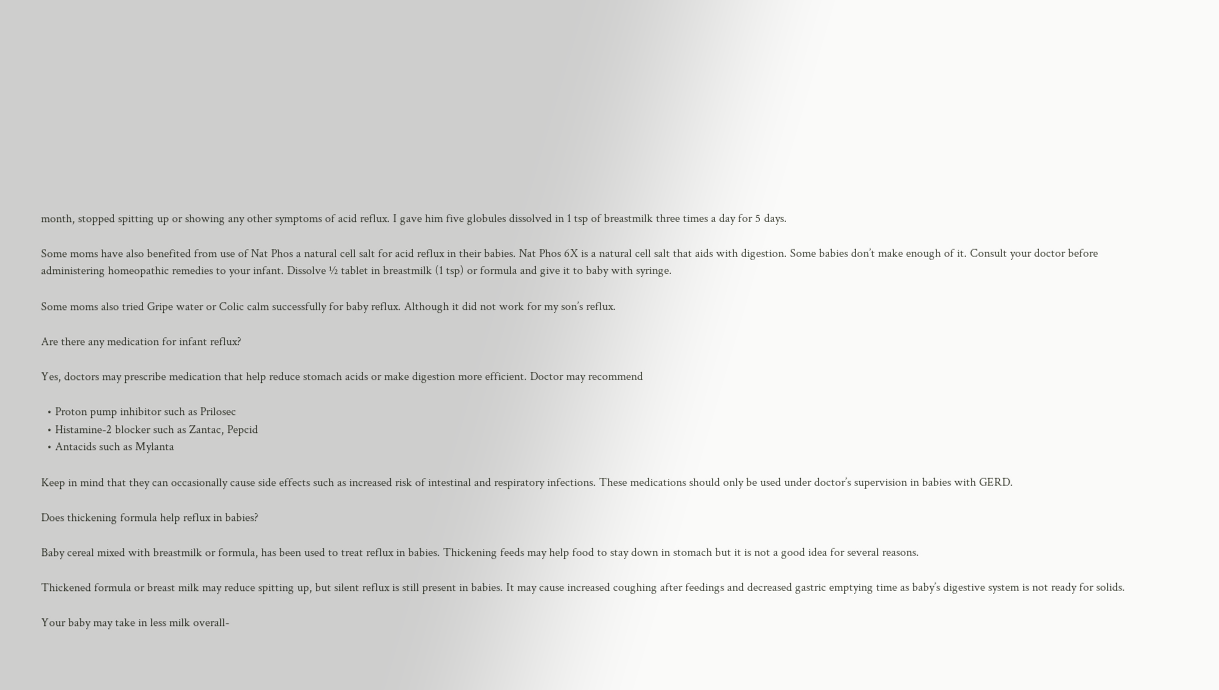month, stopped spitting up or showing any other symptoms of acid reflux. I gave him five globules dissolved in 1 tsp of breastmilk three times a day for 5 days.

Some moms have also benefited from use of Nat Phos a natural cell salt for acid reflux in their babies. Nat Phos 6X is a natural cell salt that aids with digestion. Some babies don’t make enough of it. Consult your doctor before administering homeopathic remedies to your infant. Dissolve ½ tablet in breastmilk (1 tsp) or formula and give it to baby with syringe.

Some moms also tried Gripe water or Colic calm successfully for baby reflux. Although it did not work for my son’s reflux.

Are there any medication for infant reflux?

Yes, doctors may prescribe medication that help reduce stomach acids or make digestion more efficient. Doctor may recommend

  • Proton pump inhibitor such as Prilosec
  • Histamine-2 blocker such as Zantac, Pepcid
  • Antacids such as Mylanta

Keep in mind that they can occasionally cause side effects such as increased risk of intestinal and respiratory infections. These medications should only be used under doctor’s supervision in babies with GERD.

Does thickening formula help reflux in babies?

Baby cereal mixed with breastmilk or formula, has been used to treat reflux in babies. Thickening feeds may help food to stay down in stomach but it is not a good idea for several reasons.

Thickened formula or breast milk may reduce spitting up, but silent reflux is still present in babies. It may cause increased coughing after feedings and decreased gastric emptying time as baby’s digestive system is not ready for solids.

Your baby may take in less milk overall-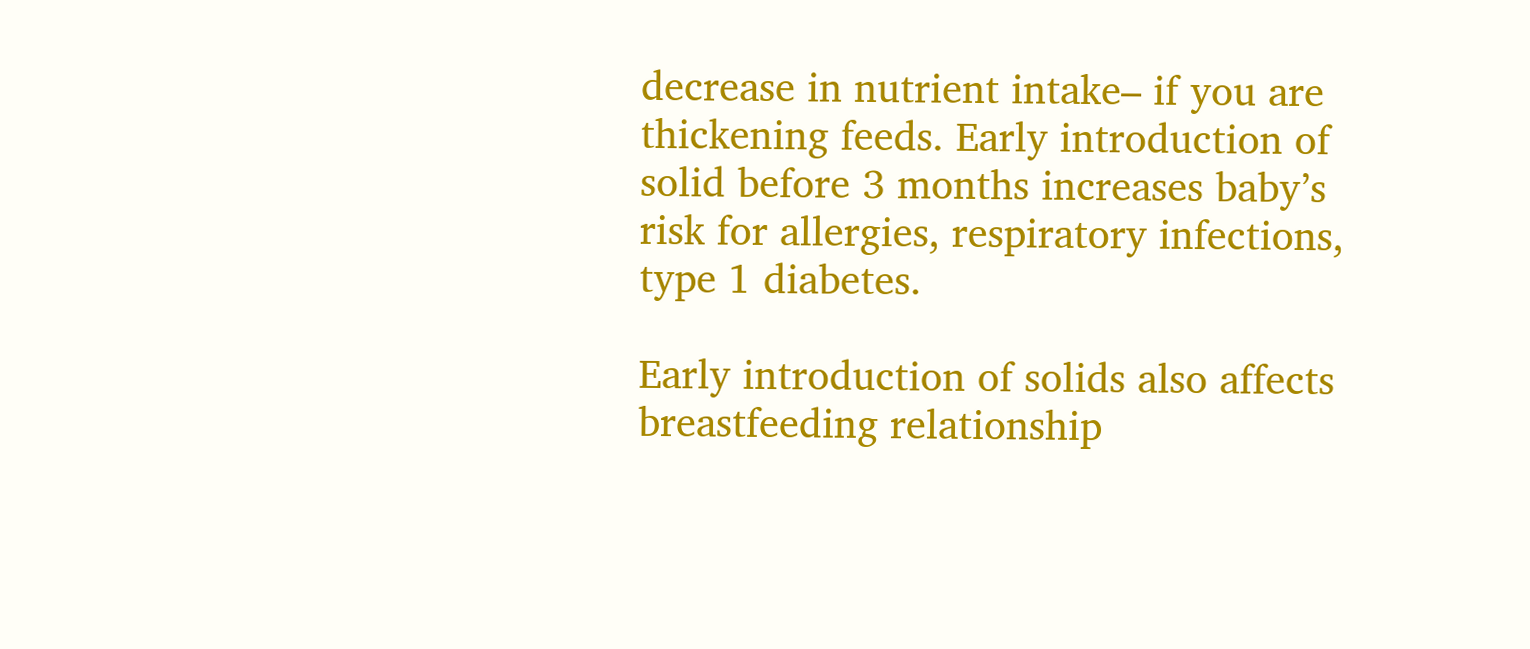decrease in nutrient intake– if you are thickening feeds. Early introduction of solid before 3 months increases baby’s risk for allergies, respiratory infections, type 1 diabetes.

Early introduction of solids also affects breastfeeding relationship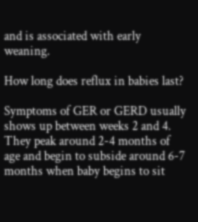and is associated with early weaning.

How long does reflux in babies last?

Symptoms of GER or GERD usually shows up between weeks 2 and 4. They peak around 2-4 months of age and begin to subside around 6-7 months when baby begins to sit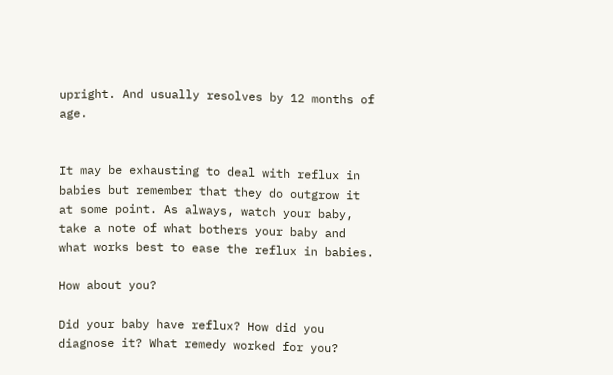upright. And usually resolves by 12 months of age.


It may be exhausting to deal with reflux in babies but remember that they do outgrow it at some point. As always, watch your baby, take a note of what bothers your baby and what works best to ease the reflux in babies.

How about you?

Did your baby have reflux? How did you diagnose it? What remedy worked for you?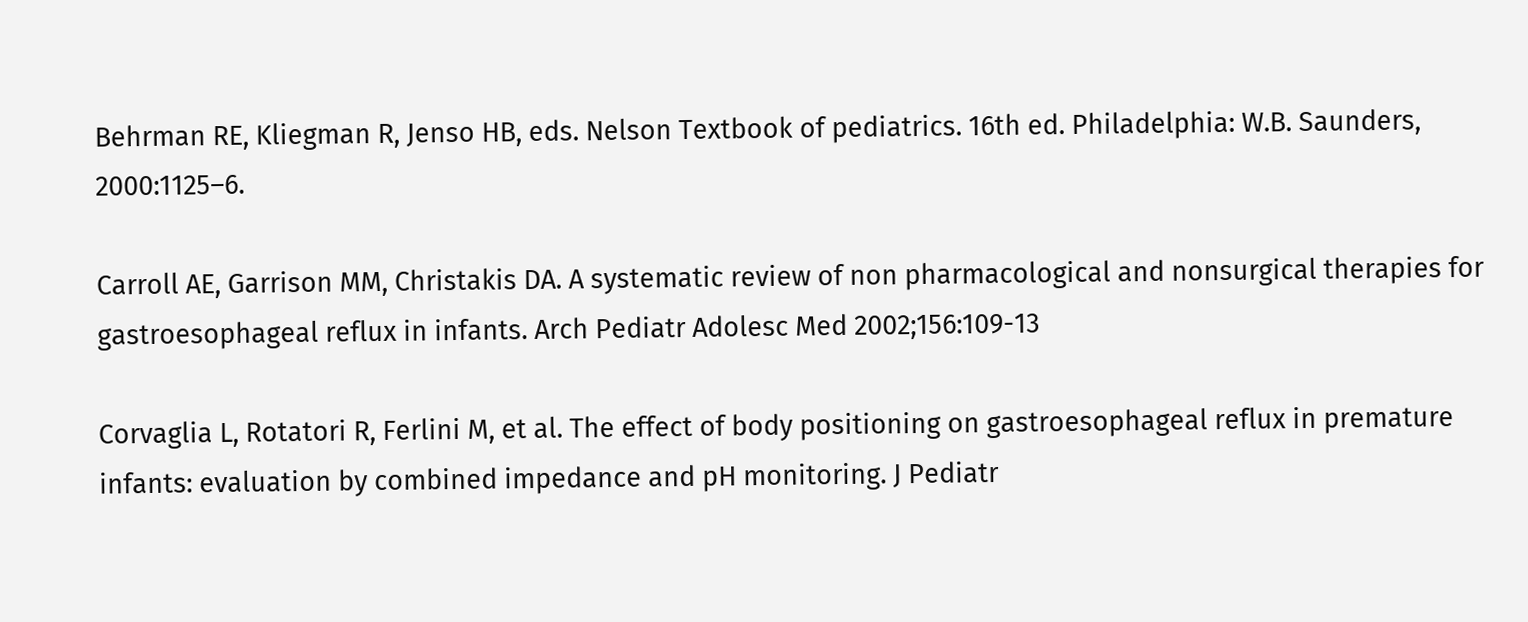Behrman RE, Kliegman R, Jenso HB, eds. Nelson Textbook of pediatrics. 16th ed. Philadelphia: W.B. Saunders, 2000:1125–6.

Carroll AE, Garrison MM, Christakis DA. A systematic review of non pharmacological and nonsurgical therapies for gastroesophageal reflux in infants. Arch Pediatr Adolesc Med 2002;156:109-13

Corvaglia L, Rotatori R, Ferlini M, et al. The effect of body positioning on gastroesophageal reflux in premature infants: evaluation by combined impedance and pH monitoring. J Pediatr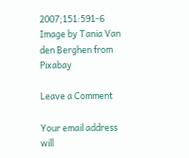2007;151:591-6
Image by Tania Van den Berghen from Pixabay

Leave a Comment

Your email address will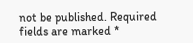not be published. Required fields are marked *